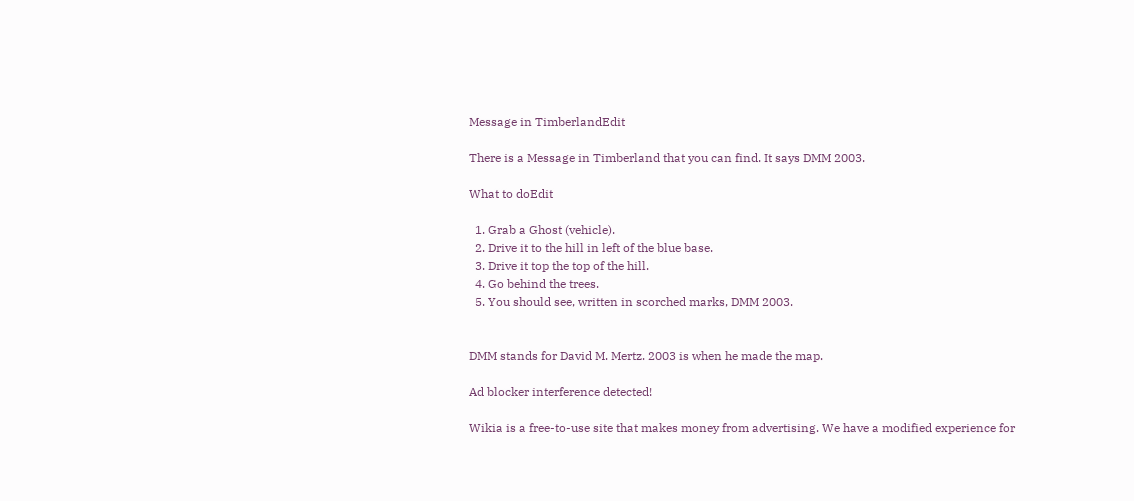Message in TimberlandEdit

There is a Message in Timberland that you can find. It says DMM 2003.

What to doEdit

  1. Grab a Ghost (vehicle).
  2. Drive it to the hill in left of the blue base.
  3. Drive it top the top of the hill.
  4. Go behind the trees.
  5. You should see, written in scorched marks, DMM 2003.


DMM stands for David M. Mertz. 2003 is when he made the map.

Ad blocker interference detected!

Wikia is a free-to-use site that makes money from advertising. We have a modified experience for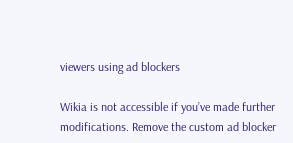viewers using ad blockers

Wikia is not accessible if you’ve made further modifications. Remove the custom ad blocker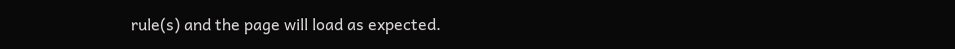rule(s) and the page will load as expected.